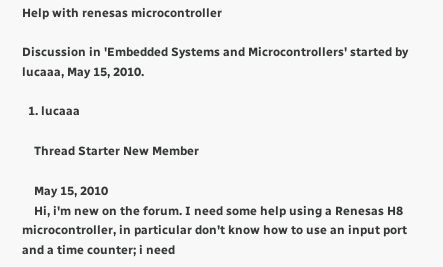Help with renesas microcontroller

Discussion in 'Embedded Systems and Microcontrollers' started by lucaaa, May 15, 2010.

  1. lucaaa

    Thread Starter New Member

    May 15, 2010
    Hi, i'm new on the forum. I need some help using a Renesas H8 microcontroller, in particular don't know how to use an input port and a time counter; i need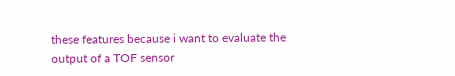these features because i want to evaluate the output of a TOF sensor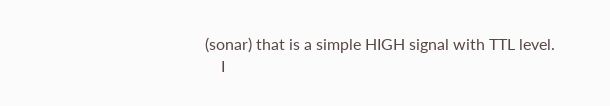(sonar) that is a simple HIGH signal with TTL level.
    I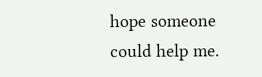hope someone could help me.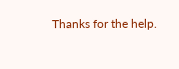Thanks for the help.